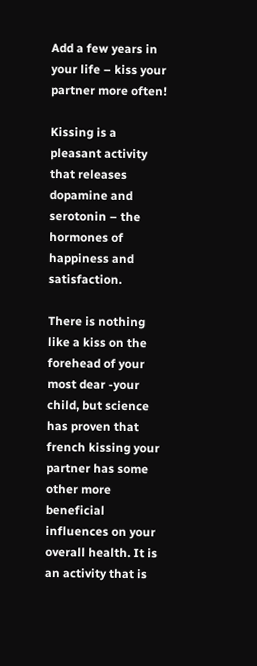Add a few years in your life – kiss your partner more often!

Kissing is a pleasant activity that releases dopamine and serotonin – the hormones of happiness and satisfaction.

There is nothing like a kiss on the forehead of your most dear -your child, but science has proven that french kissing your partner has some other more beneficial influences on your overall health. It is an activity that is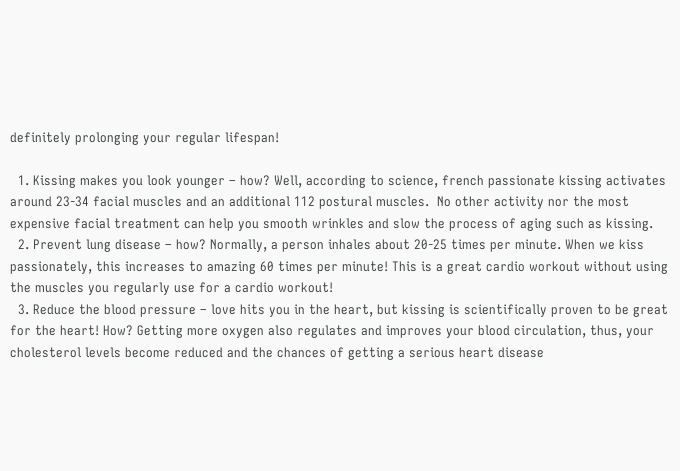definitely prolonging your regular lifespan!

  1. Kissing makes you look younger – how? Well, according to science, french passionate kissing activates around 23-34 facial muscles and an additional 112 postural muscles.  No other activity nor the most expensive facial treatment can help you smooth wrinkles and slow the process of aging such as kissing.
  2. Prevent lung disease – how? Normally, a person inhales about 20-25 times per minute. When we kiss passionately, this increases to amazing 60 times per minute! This is a great cardio workout without using the muscles you regularly use for a cardio workout!
  3. Reduce the blood pressure – love hits you in the heart, but kissing is scientifically proven to be great for the heart! How? Getting more oxygen also regulates and improves your blood circulation, thus, your cholesterol levels become reduced and the chances of getting a serious heart disease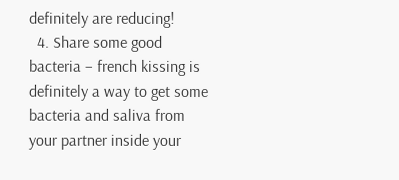definitely are reducing!
  4. Share some good bacteria – french kissing is definitely a way to get some bacteria and saliva from your partner inside your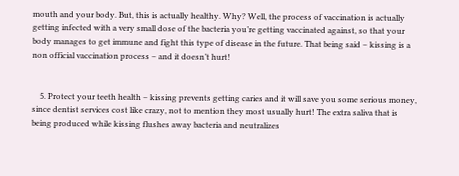mouth and your body. But, this is actually healthy. Why? Well, the process of vaccination is actually getting infected with a very small dose of the bacteria you’re getting vaccinated against, so that your body manages to get immune and fight this type of disease in the future. That being said – kissing is a non official vaccination process – and it doesn’t hurt!


    5. Protect your teeth health – kissing prevents getting caries and it will save you some serious money, since dentist services cost like crazy, not to mention they most usually hurt! The extra saliva that is being produced while kissing flushes away bacteria and neutralizes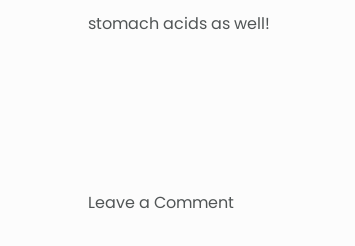stomach acids as well!






Leave a Comment